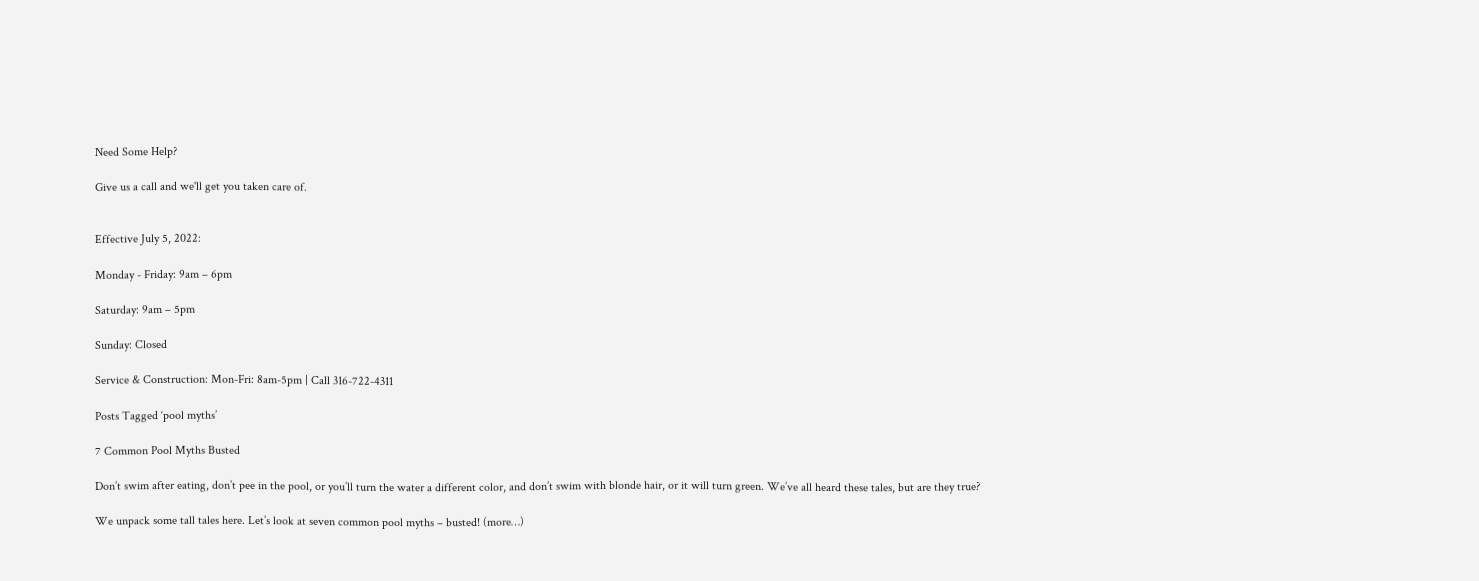Need Some Help?

Give us a call and we'll get you taken care of.


Effective July 5, 2022:

Monday - Friday: 9am – 6pm

Saturday: 9am – 5pm

Sunday: Closed

Service & Construction: Mon-Fri: 8am-5pm | Call 316-722-4311

Posts Tagged ‘pool myths’

7 Common Pool Myths Busted

Don’t swim after eating, don’t pee in the pool, or you’ll turn the water a different color, and don’t swim with blonde hair, or it will turn green. We’ve all heard these tales, but are they true?

We unpack some tall tales here. Let’s look at seven common pool myths – busted! (more…)